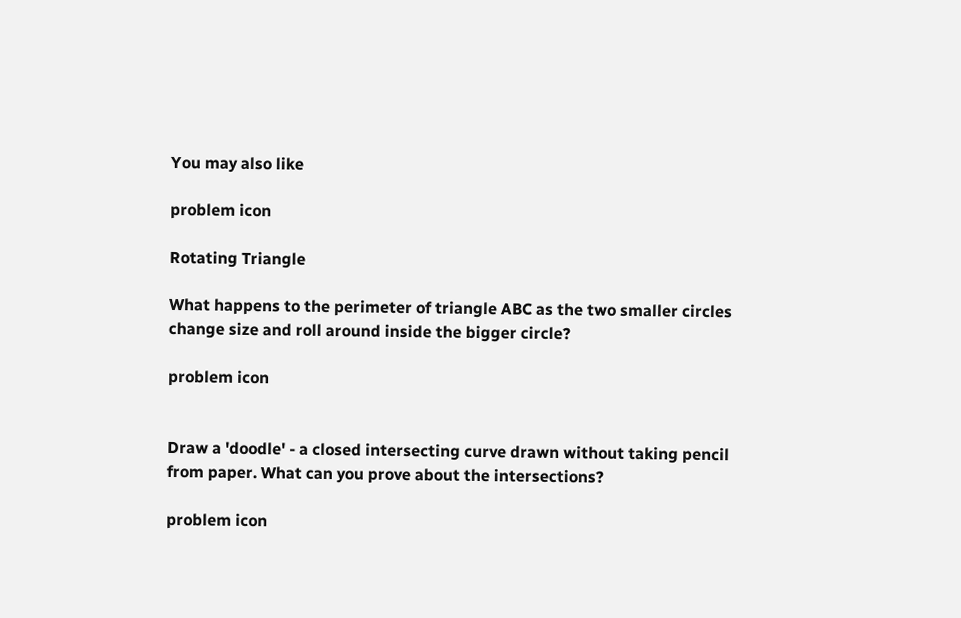You may also like

problem icon

Rotating Triangle

What happens to the perimeter of triangle ABC as the two smaller circles change size and roll around inside the bigger circle?

problem icon


Draw a 'doodle' - a closed intersecting curve drawn without taking pencil from paper. What can you prove about the intersections?

problem icon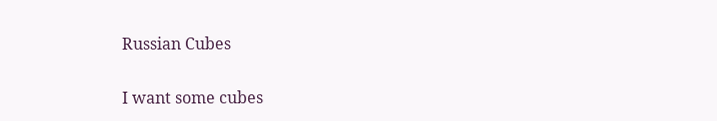Russian Cubes

I want some cubes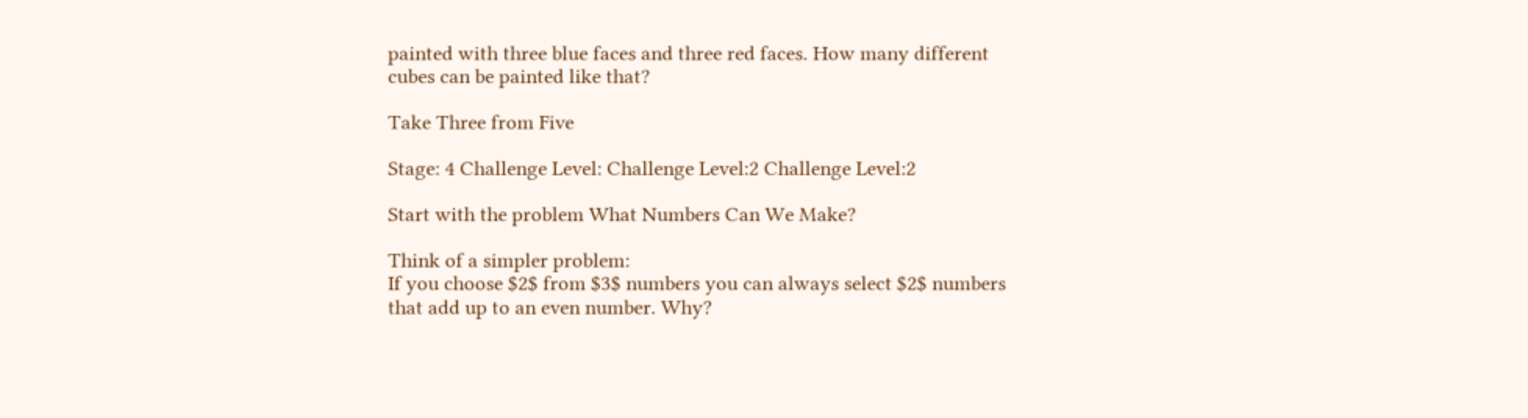painted with three blue faces and three red faces. How many different cubes can be painted like that?

Take Three from Five

Stage: 4 Challenge Level: Challenge Level:2 Challenge Level:2

Start with the problem What Numbers Can We Make?

Think of a simpler problem:
If you choose $2$ from $3$ numbers you can always select $2$ numbers that add up to an even number. Why?